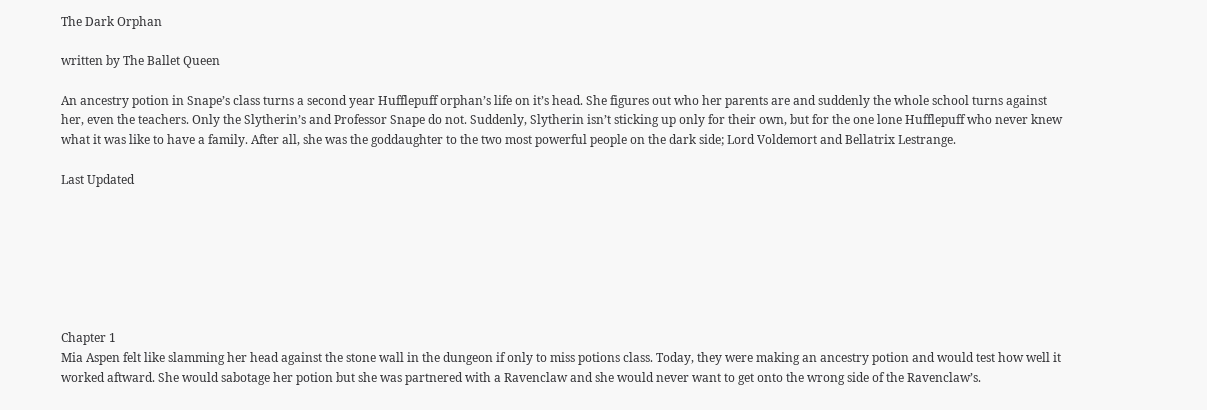The Dark Orphan

written by The Ballet Queen

An ancestry potion in Snape’s class turns a second year Hufflepuff orphan’s life on it’s head. She figures out who her parents are and suddenly the whole school turns against her, even the teachers. Only the Slytherin’s and Professor Snape do not. Suddenly, Slytherin isn’t sticking up only for their own, but for the one lone Hufflepuff who never knew what it was like to have a family. After all, she was the goddaughter to the two most powerful people on the dark side; Lord Voldemort and Bellatrix Lestrange.

Last Updated







Chapter 1
Mia Aspen felt like slamming her head against the stone wall in the dungeon if only to miss potions class. Today, they were making an ancestry potion and would test how well it worked aftward. She would sabotage her potion but she was partnered with a Ravenclaw and she would never want to get onto the wrong side of the Ravenclaw’s.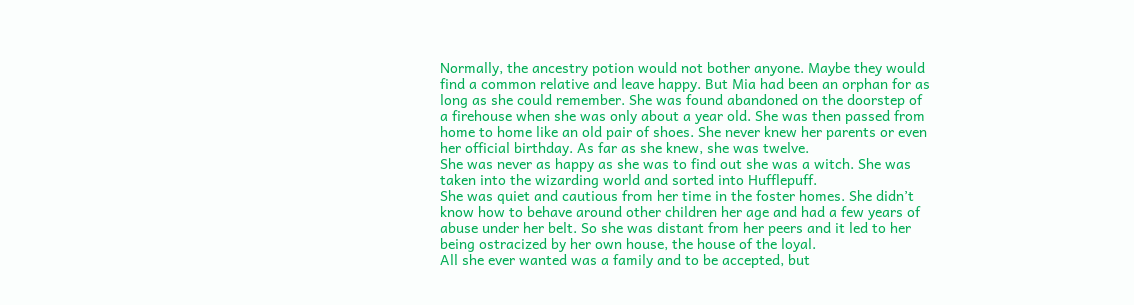Normally, the ancestry potion would not bother anyone. Maybe they would find a common relative and leave happy. But Mia had been an orphan for as long as she could remember. She was found abandoned on the doorstep of a firehouse when she was only about a year old. She was then passed from home to home like an old pair of shoes. She never knew her parents or even her official birthday. As far as she knew, she was twelve.
She was never as happy as she was to find out she was a witch. She was taken into the wizarding world and sorted into Hufflepuff.
She was quiet and cautious from her time in the foster homes. She didn’t know how to behave around other children her age and had a few years of abuse under her belt. So she was distant from her peers and it led to her being ostracized by her own house, the house of the loyal.
All she ever wanted was a family and to be accepted, but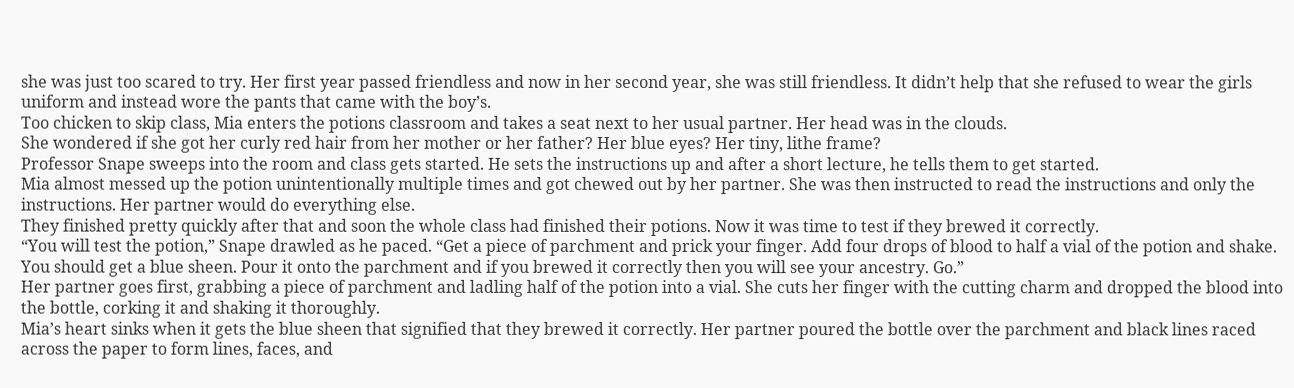she was just too scared to try. Her first year passed friendless and now in her second year, she was still friendless. It didn’t help that she refused to wear the girls uniform and instead wore the pants that came with the boy’s.
Too chicken to skip class, Mia enters the potions classroom and takes a seat next to her usual partner. Her head was in the clouds.
She wondered if she got her curly red hair from her mother or her father? Her blue eyes? Her tiny, lithe frame?
Professor Snape sweeps into the room and class gets started. He sets the instructions up and after a short lecture, he tells them to get started.
Mia almost messed up the potion unintentionally multiple times and got chewed out by her partner. She was then instructed to read the instructions and only the instructions. Her partner would do everything else.
They finished pretty quickly after that and soon the whole class had finished their potions. Now it was time to test if they brewed it correctly.
“You will test the potion,” Snape drawled as he paced. “Get a piece of parchment and prick your finger. Add four drops of blood to half a vial of the potion and shake. You should get a blue sheen. Pour it onto the parchment and if you brewed it correctly then you will see your ancestry. Go.”
Her partner goes first, grabbing a piece of parchment and ladling half of the potion into a vial. She cuts her finger with the cutting charm and dropped the blood into the bottle, corking it and shaking it thoroughly.
Mia’s heart sinks when it gets the blue sheen that signified that they brewed it correctly. Her partner poured the bottle over the parchment and black lines raced across the paper to form lines, faces, and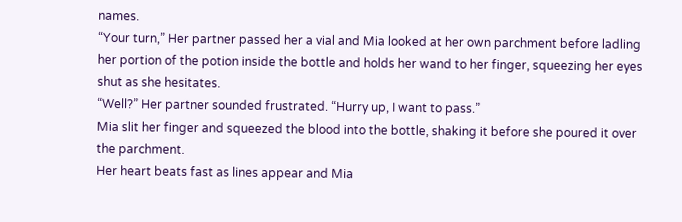names.
“Your turn,” Her partner passed her a vial and Mia looked at her own parchment before ladling her portion of the potion inside the bottle and holds her wand to her finger, squeezing her eyes shut as she hesitates.
“Well?” Her partner sounded frustrated. “Hurry up, I want to pass.”
Mia slit her finger and squeezed the blood into the bottle, shaking it before she poured it over the parchment.
Her heart beats fast as lines appear and Mia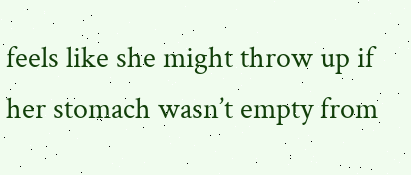feels like she might throw up if her stomach wasn’t empty from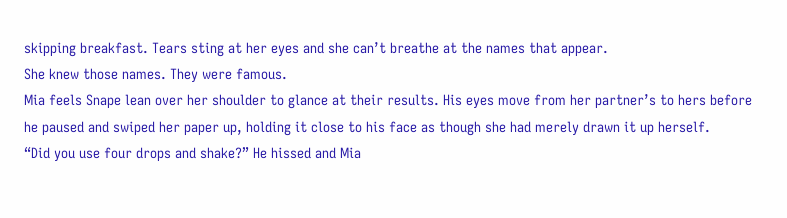skipping breakfast. Tears sting at her eyes and she can’t breathe at the names that appear.
She knew those names. They were famous.
Mia feels Snape lean over her shoulder to glance at their results. His eyes move from her partner’s to hers before he paused and swiped her paper up, holding it close to his face as though she had merely drawn it up herself.
“Did you use four drops and shake?” He hissed and Mia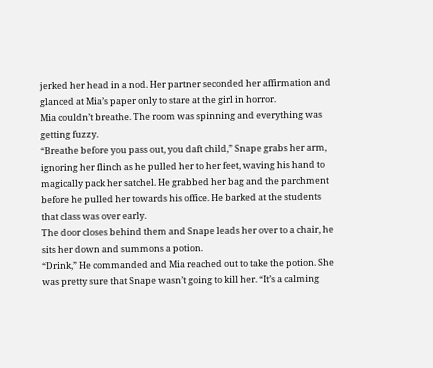jerked her head in a nod. Her partner seconded her affirmation and glanced at Mia’s paper only to stare at the girl in horror.
Mia couldn’t breathe. The room was spinning and everything was getting fuzzy.
“Breathe before you pass out, you daft child,” Snape grabs her arm, ignoring her flinch as he pulled her to her feet, waving his hand to magically pack her satchel. He grabbed her bag and the parchment before he pulled her towards his office. He barked at the students that class was over early.
The door closes behind them and Snape leads her over to a chair, he sits her down and summons a potion.
“Drink,” He commanded and Mia reached out to take the potion. She was pretty sure that Snape wasn’t going to kill her. “It’s a calming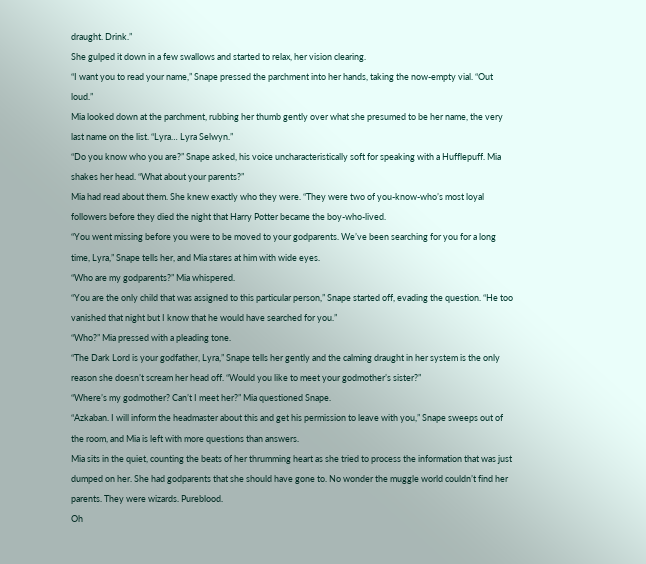draught. Drink.”
She gulped it down in a few swallows and started to relax, her vision clearing.
“I want you to read your name,” Snape pressed the parchment into her hands, taking the now-empty vial. “Out loud.”
Mia looked down at the parchment, rubbing her thumb gently over what she presumed to be her name, the very last name on the list. “Lyra… Lyra Selwyn.”
“Do you know who you are?” Snape asked, his voice uncharacteristically soft for speaking with a Hufflepuff. Mia shakes her head. “What about your parents?”
Mia had read about them. She knew exactly who they were. “They were two of you-know-who’s most loyal followers before they died the night that Harry Potter became the boy-who-lived.
“You went missing before you were to be moved to your godparents. We’ve been searching for you for a long time, Lyra,” Snape tells her, and Mia stares at him with wide eyes.
“Who are my godparents?” Mia whispered.
“You are the only child that was assigned to this particular person,” Snape started off, evading the question. “He too vanished that night but I know that he would have searched for you.”
“Who?” Mia pressed with a pleading tone.
“The Dark Lord is your godfather, Lyra,” Snape tells her gently and the calming draught in her system is the only reason she doesn’t scream her head off. “Would you like to meet your godmother’s sister?”
“Where’s my godmother? Can’t I meet her?” Mia questioned Snape.
“Azkaban. I will inform the headmaster about this and get his permission to leave with you,” Snape sweeps out of the room, and Mia is left with more questions than answers.
Mia sits in the quiet, counting the beats of her thrumming heart as she tried to process the information that was just dumped on her. She had godparents that she should have gone to. No wonder the muggle world couldn’t find her parents. They were wizards. Pureblood.
Oh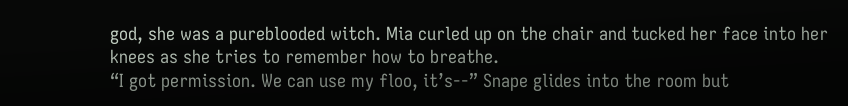god, she was a pureblooded witch. Mia curled up on the chair and tucked her face into her knees as she tries to remember how to breathe.
“I got permission. We can use my floo, it’s--” Snape glides into the room but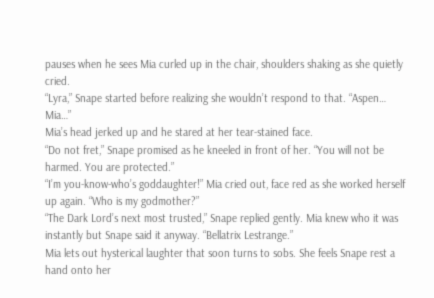pauses when he sees Mia curled up in the chair, shoulders shaking as she quietly cried.
“Lyra,” Snape started before realizing she wouldn’t respond to that. “Aspen… Mia…”
Mia’s head jerked up and he stared at her tear-stained face.
“Do not fret,” Snape promised as he kneeled in front of her. “You will not be harmed. You are protected.”
“I’m you-know-who’s goddaughter!” Mia cried out, face red as she worked herself up again. “Who is my godmother?”
“The Dark Lord’s next most trusted,” Snape replied gently. Mia knew who it was instantly but Snape said it anyway. “Bellatrix Lestrange.”
Mia lets out hysterical laughter that soon turns to sobs. She feels Snape rest a hand onto her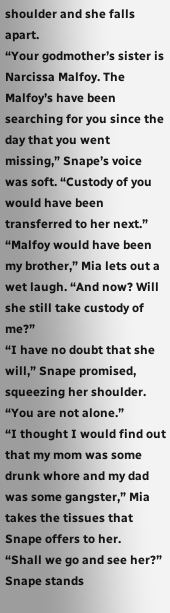shoulder and she falls apart.
“Your godmother’s sister is Narcissa Malfoy. The Malfoy’s have been searching for you since the day that you went missing,” Snape’s voice was soft. “Custody of you would have been transferred to her next.”
“Malfoy would have been my brother,” Mia lets out a wet laugh. “And now? Will she still take custody of me?”
“I have no doubt that she will,” Snape promised, squeezing her shoulder. “You are not alone.”
“I thought I would find out that my mom was some drunk whore and my dad was some gangster,” Mia takes the tissues that Snape offers to her.
“Shall we go and see her?” Snape stands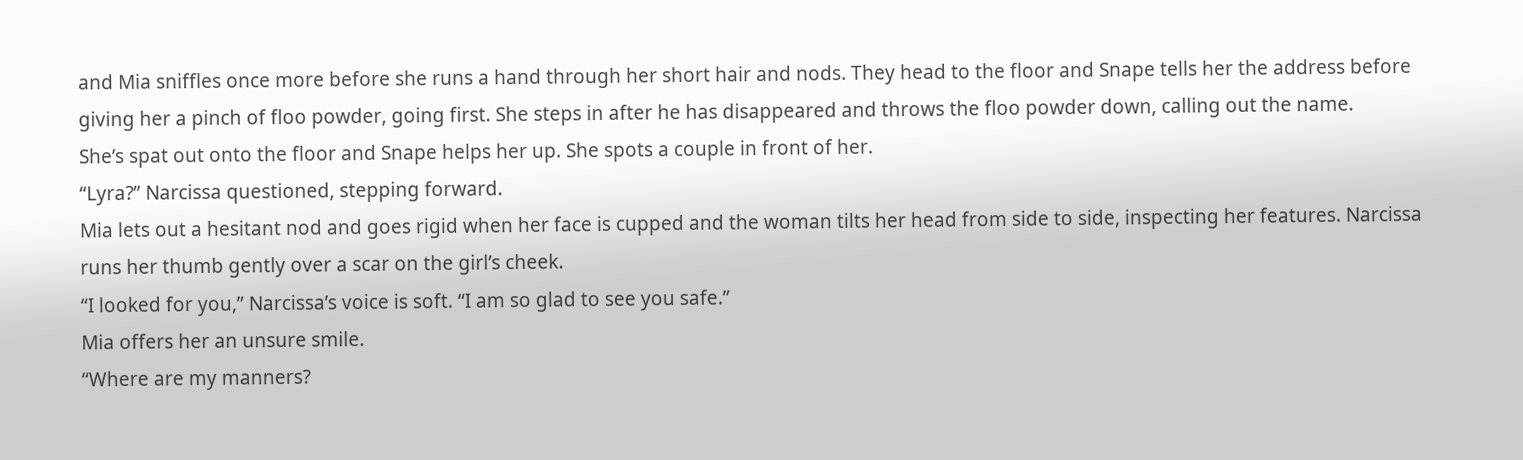and Mia sniffles once more before she runs a hand through her short hair and nods. They head to the floor and Snape tells her the address before giving her a pinch of floo powder, going first. She steps in after he has disappeared and throws the floo powder down, calling out the name.
She’s spat out onto the floor and Snape helps her up. She spots a couple in front of her.
“Lyra?” Narcissa questioned, stepping forward.
Mia lets out a hesitant nod and goes rigid when her face is cupped and the woman tilts her head from side to side, inspecting her features. Narcissa runs her thumb gently over a scar on the girl’s cheek.
“I looked for you,” Narcissa’s voice is soft. “I am so glad to see you safe.”
Mia offers her an unsure smile.
“Where are my manners?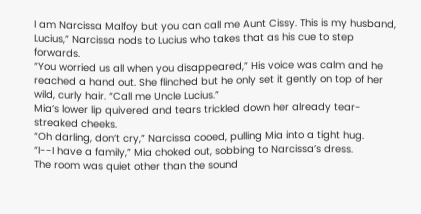I am Narcissa Malfoy but you can call me Aunt Cissy. This is my husband, Lucius,” Narcissa nods to Lucius who takes that as his cue to step forwards.
“You worried us all when you disappeared,” His voice was calm and he reached a hand out. She flinched but he only set it gently on top of her wild, curly hair. “Call me Uncle Lucius.”
Mia’s lower lip quivered and tears trickled down her already tear-streaked cheeks.
“Oh darling, don’t cry,” Narcissa cooed, pulling Mia into a tight hug.
“I--I have a family,” Mia choked out, sobbing to Narcissa’s dress.
The room was quiet other than the sound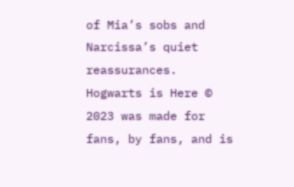of Mia’s sobs and Narcissa’s quiet reassurances.
Hogwarts is Here © 2023 was made for fans, by fans, and is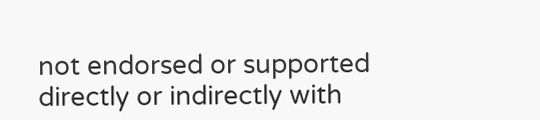not endorsed or supported directly or indirectly with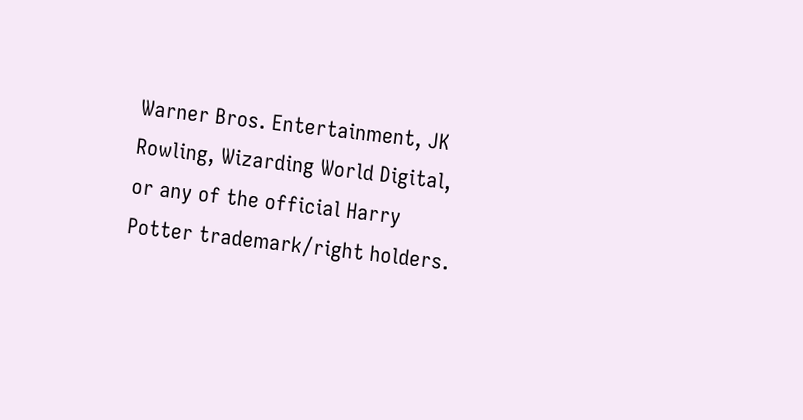Warner Bros. Entertainment, JK Rowling, Wizarding World Digital, or any of the official Harry Potter trademark/right holders.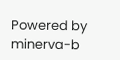Powered by minerva-b